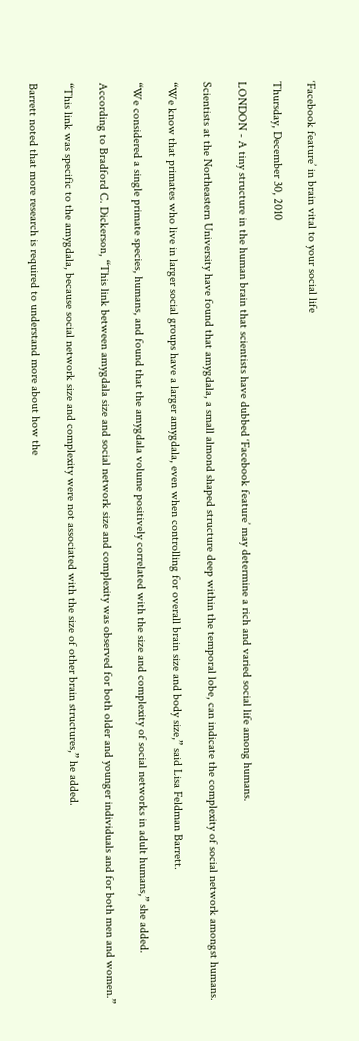‘Facebook feature’ in brain vital to your social life

Thursday, December 30, 2010

LONDON - A tiny structure in the human brain that scientists have dubbed ‘Facebook feature’ may determine a rich and varied social life among humans.

Scientists at the Northeastern University have found that amygdala, a small almond shaped structure deep within the temporal lobe, can indicate the complexity of social network amongst humans.

“We know that primates who live in larger social groups have a larger amygdala, even when controlling for overall brain size and body size,” said Lisa Feldman Barrett.

“We considered a single primate species, humans, and found that the amygdala volume positively correlated with the size and complexity of social networks in adult humans,” she added.

According to Bradford C. Dickerson, “This link between amygdala size and social network size and complexity was observed for both older and younger individuals and for both men and women.”

“This link was specific to the amygdala, because social network size and complexity were not associated with the size of other brain structures,” he added.

Barrett noted that more research is required to understand more about how the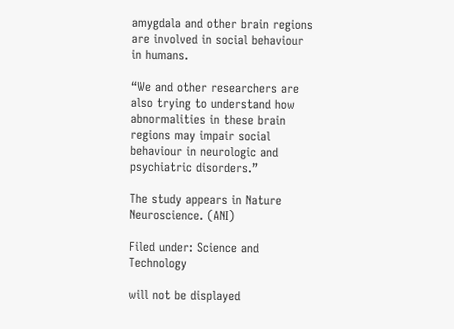amygdala and other brain regions are involved in social behaviour in humans.

“We and other researchers are also trying to understand how abnormalities in these brain regions may impair social behaviour in neurologic and psychiatric disorders.”

The study appears in Nature Neuroscience. (ANI)

Filed under: Science and Technology

will not be displayed